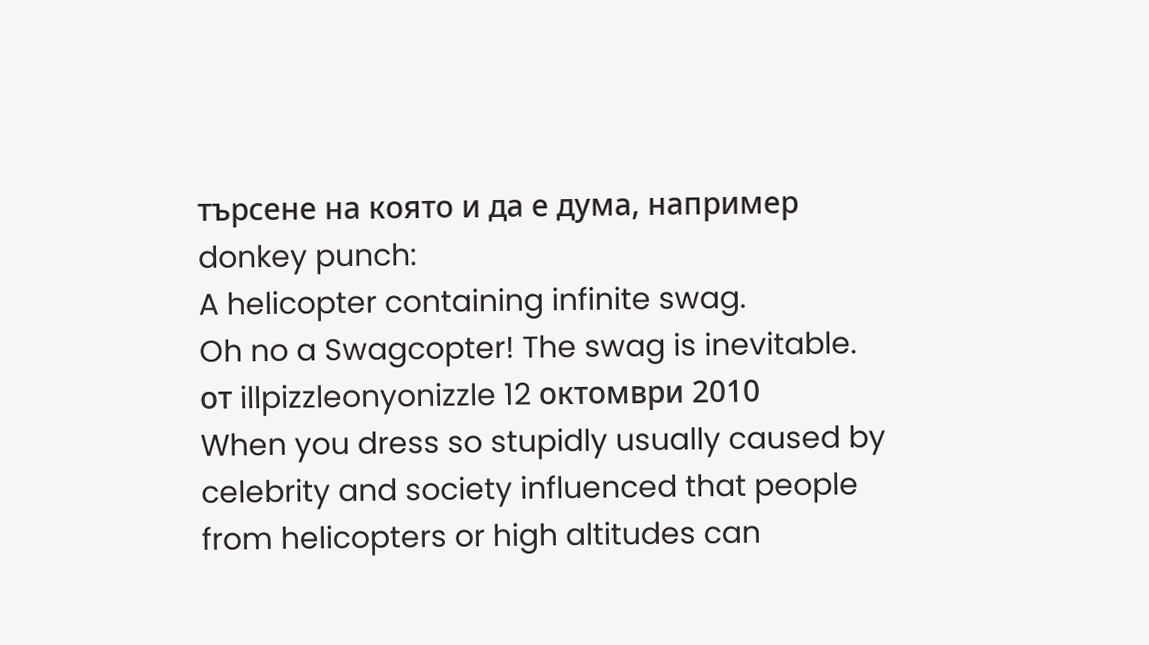търсене на която и да е дума, например donkey punch:
A helicopter containing infinite swag.
Oh no a Swagcopter! The swag is inevitable.
от illpizzleonyonizzle 12 октомври 2010
When you dress so stupidly usually caused by celebrity and society influenced that people from helicopters or high altitudes can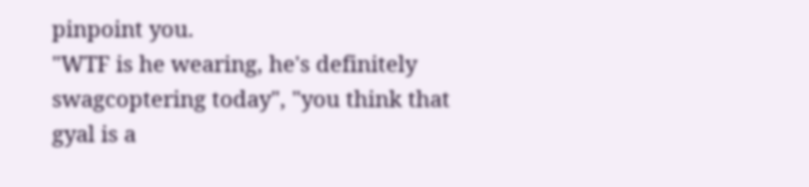pinpoint you.
"WTF is he wearing, he's definitely swagcoptering today", "you think that gyal is a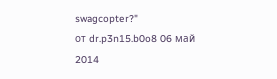swagcopter?"
от dr.p3n15.b0o8 06 май 2014